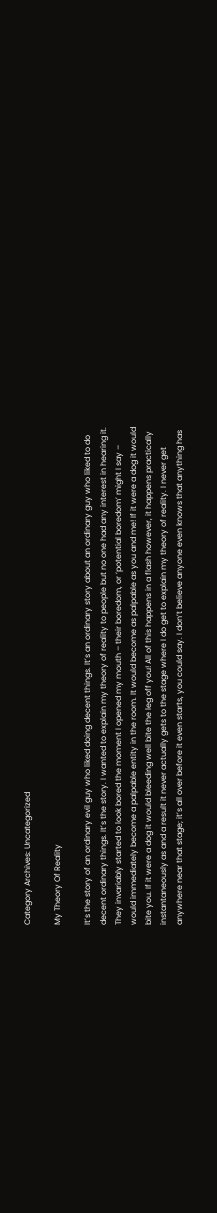Category Archives: Uncategorized

My Theory Of Reality

It’s the story of an ordinary evil guy who liked doing decent things. It’s an ordinary story about an ordinary guy who liked to do decent ordinary things. It’s the story. I wanted to explain my theory of reality to people but no one had any interest in hearing it. They invariably started to look bored the moment I opened my mouth – their boredom, or ‘potential boredom’ might I say – would immediately become a palpable entity in the room. It would become as palpable as you and me! If it were a dog it would bite you. If it were a dog it would bleeding well bite the leg off you! All of this happens in a flash however, it happens practically instantaneously as and a result it never actually gets to the stage where I do get to explain my theory of reality. I never get anywhere near that stage; it’s all over before it even starts, you could say. I don’t believe anyone even knows that anything has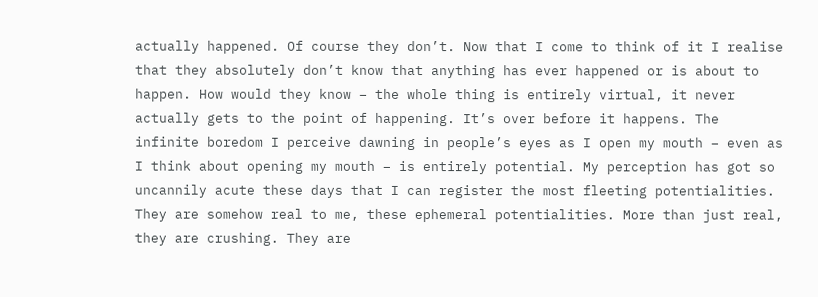actually happened. Of course they don’t. Now that I come to think of it I realise that they absolutely don’t know that anything has ever happened or is about to happen. How would they know – the whole thing is entirely virtual, it never actually gets to the point of happening. It’s over before it happens. The infinite boredom I perceive dawning in people’s eyes as I open my mouth – even as I think about opening my mouth – is entirely potential. My perception has got so uncannily acute these days that I can register the most fleeting potentialities. They are somehow real to me, these ephemeral potentialities. More than just real, they are crushing. They are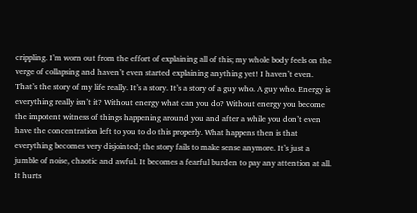crippling. I’m worn out from the effort of explaining all of this; my whole body feels on the verge of collapsing and haven’t even started explaining anything yet! I haven’t even. That’s the story of my life really. It’s a story. It’s a story of a guy who. A guy who. Energy is everything really isn’t it? Without energy what can you do? Without energy you become the impotent witness of things happening around you and after a while you don’t even have the concentration left to you to do this properly. What happens then is that everything becomes very disjointed; the story fails to make sense anymore. It’s just a jumble of noise, chaotic and awful. It becomes a fearful burden to pay any attention at all. It hurts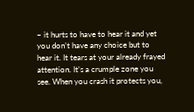– it hurts to have to hear it and yet you don’t have any choice but to hear it. It tears at your already frayed attention. It’s a crumple zone you see. When you crash it protects you,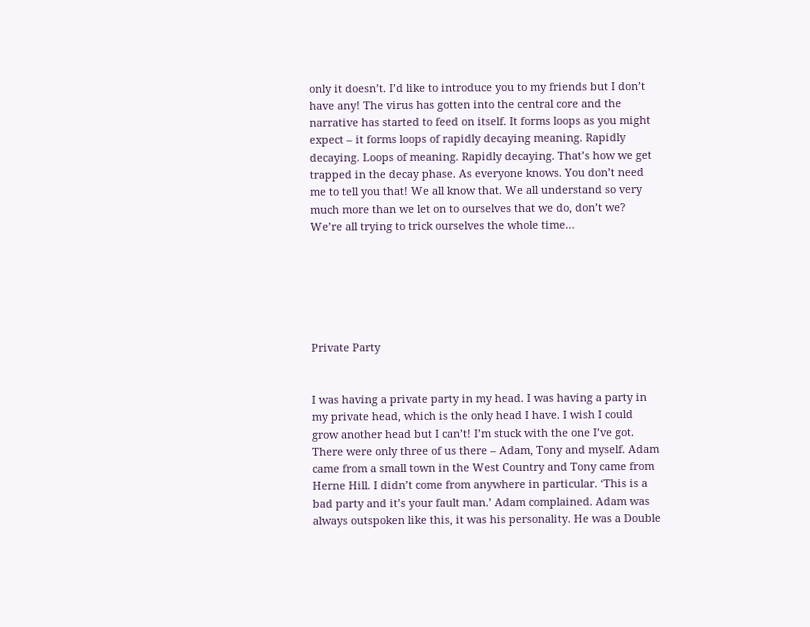only it doesn’t. I’d like to introduce you to my friends but I don’t have any! The virus has gotten into the central core and the narrative has started to feed on itself. It forms loops as you might expect – it forms loops of rapidly decaying meaning. Rapidly decaying. Loops of meaning. Rapidly decaying. That’s how we get trapped in the decay phase. As everyone knows. You don’t need me to tell you that! We all know that. We all understand so very much more than we let on to ourselves that we do, don’t we? We’re all trying to trick ourselves the whole time…






Private Party


I was having a private party in my head. I was having a party in my private head, which is the only head I have. I wish I could grow another head but I can’t! I’m stuck with the one I’ve got. There were only three of us there – Adam, Tony and myself. Adam came from a small town in the West Country and Tony came from Herne Hill. I didn’t come from anywhere in particular. ‘This is a bad party and it’s your fault man.’ Adam complained. Adam was always outspoken like this, it was his personality. He was a Double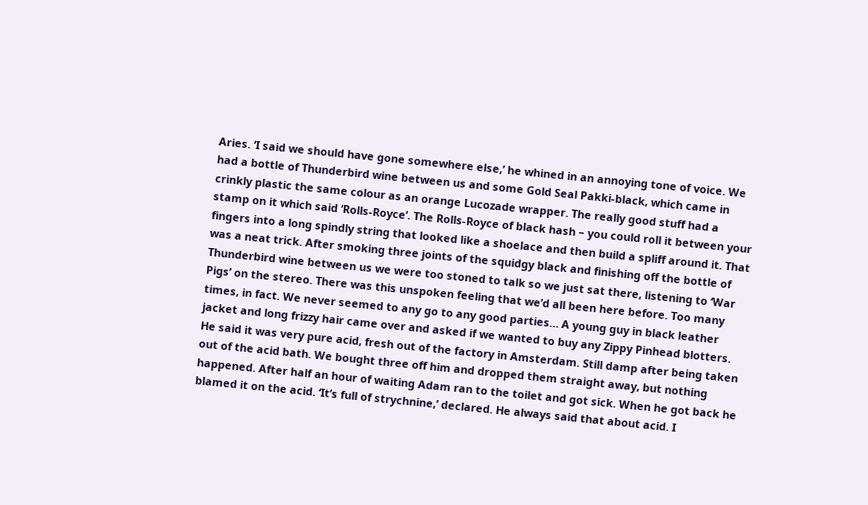Aries. ‘I said we should have gone somewhere else,’ he whined in an annoying tone of voice. We had a bottle of Thunderbird wine between us and some Gold Seal Pakki-black, which came in crinkly plastic the same colour as an orange Lucozade wrapper. The really good stuff had a stamp on it which said ‘Rolls-Royce’. The Rolls-Royce of black hash – you could roll it between your fingers into a long spindly string that looked like a shoelace and then build a spliff around it. That was a neat trick. After smoking three joints of the squidgy black and finishing off the bottle of Thunderbird wine between us we were too stoned to talk so we just sat there, listening to ‘War Pigs’ on the stereo. There was this unspoken feeling that we’d all been here before. Too many times, in fact. We never seemed to any go to any good parties… A young guy in black leather jacket and long frizzy hair came over and asked if we wanted to buy any Zippy Pinhead blotters. He said it was very pure acid, fresh out of the factory in Amsterdam. Still damp after being taken out of the acid bath. We bought three off him and dropped them straight away, but nothing happened. After half an hour of waiting Adam ran to the toilet and got sick. When he got back he blamed it on the acid. ‘It’s full of strychnine,’ declared. He always said that about acid. I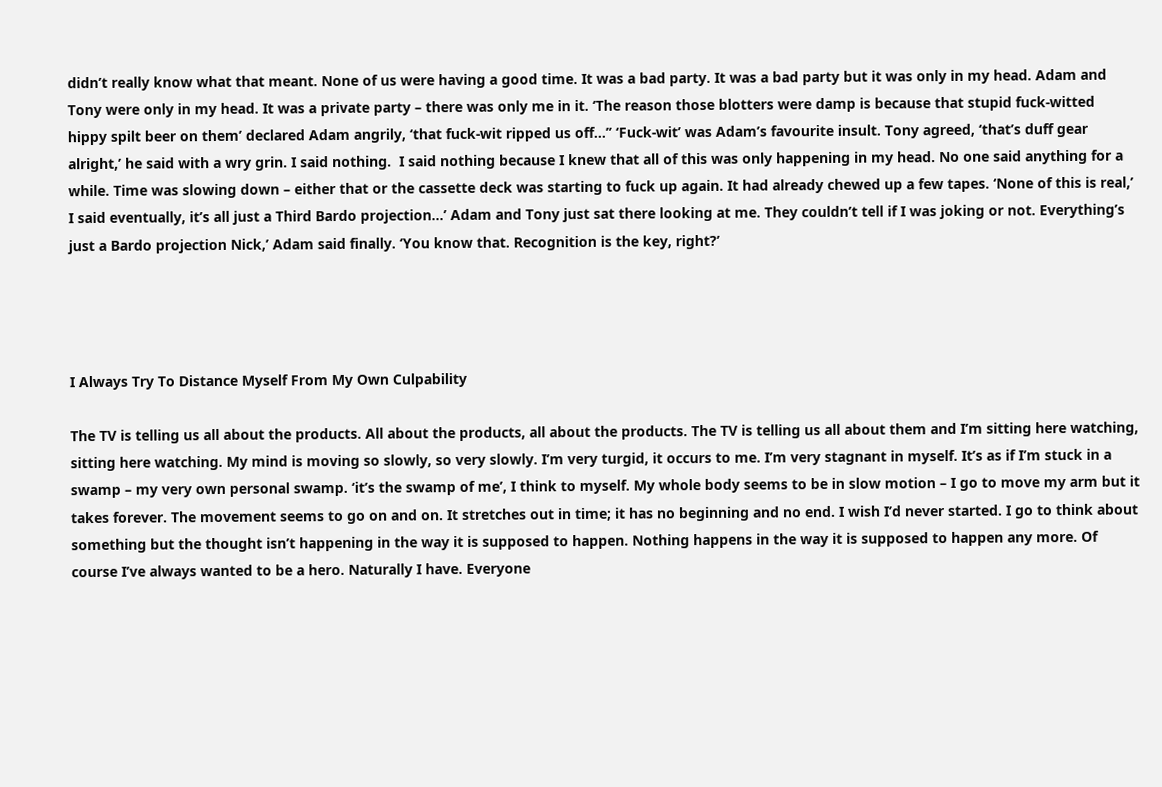didn’t really know what that meant. None of us were having a good time. It was a bad party. It was a bad party but it was only in my head. Adam and Tony were only in my head. It was a private party – there was only me in it. ‘The reason those blotters were damp is because that stupid fuck-witted hippy spilt beer on them’ declared Adam angrily, ‘that fuck-wit ripped us off…’’ ‘Fuck-wit’ was Adam’s favourite insult. Tony agreed, ‘that’s duff gear alright,’ he said with a wry grin. I said nothing.  I said nothing because I knew that all of this was only happening in my head. No one said anything for a while. Time was slowing down – either that or the cassette deck was starting to fuck up again. It had already chewed up a few tapes. ‘None of this is real,’ I said eventually, it’s all just a Third Bardo projection…’ Adam and Tony just sat there looking at me. They couldn’t tell if I was joking or not. Everything’s just a Bardo projection Nick,’ Adam said finally. ‘You know that. Recognition is the key, right?’




I Always Try To Distance Myself From My Own Culpability

The TV is telling us all about the products. All about the products, all about the products. The TV is telling us all about them and I’m sitting here watching, sitting here watching. My mind is moving so slowly, so very slowly. I’m very turgid, it occurs to me. I’m very stagnant in myself. It’s as if I’m stuck in a swamp – my very own personal swamp. ‘it’s the swamp of me’, I think to myself. My whole body seems to be in slow motion – I go to move my arm but it takes forever. The movement seems to go on and on. It stretches out in time; it has no beginning and no end. I wish I’d never started. I go to think about something but the thought isn’t happening in the way it is supposed to happen. Nothing happens in the way it is supposed to happen any more. Of course I’ve always wanted to be a hero. Naturally I have. Everyone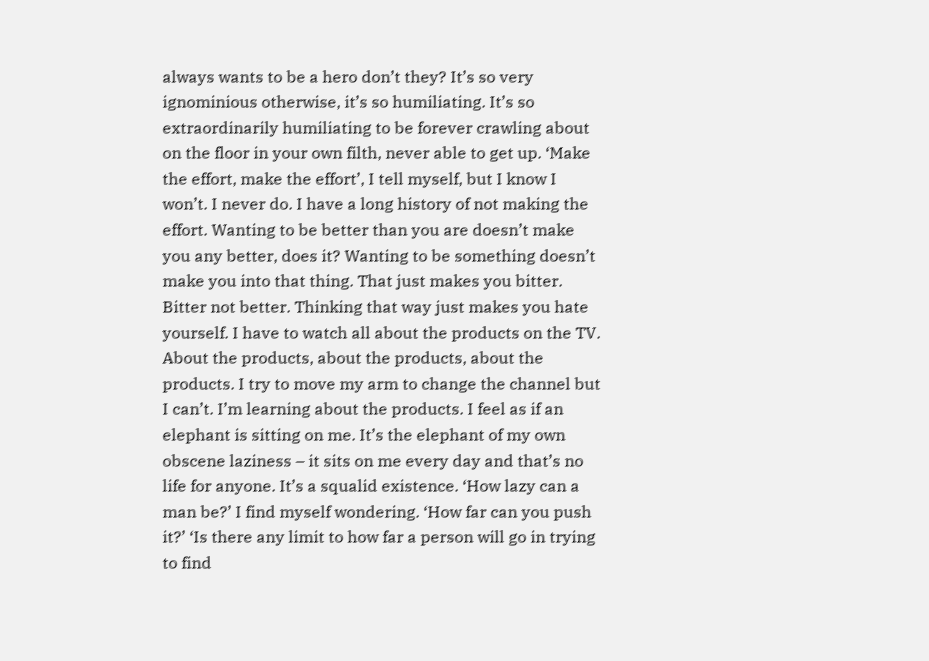always wants to be a hero don’t they? It’s so very ignominious otherwise, it’s so humiliating. It’s so extraordinarily humiliating to be forever crawling about on the floor in your own filth, never able to get up. ‘Make the effort, make the effort’, I tell myself, but I know I won’t. I never do. I have a long history of not making the effort. Wanting to be better than you are doesn’t make you any better, does it? Wanting to be something doesn’t make you into that thing. That just makes you bitter. Bitter not better. Thinking that way just makes you hate yourself. I have to watch all about the products on the TV. About the products, about the products, about the products. I try to move my arm to change the channel but I can’t. I’m learning about the products. I feel as if an elephant is sitting on me. It’s the elephant of my own obscene laziness – it sits on me every day and that’s no life for anyone. It’s a squalid existence. ‘How lazy can a man be?’ I find myself wondering. ‘How far can you push it?’ ‘Is there any limit to how far a person will go in trying to find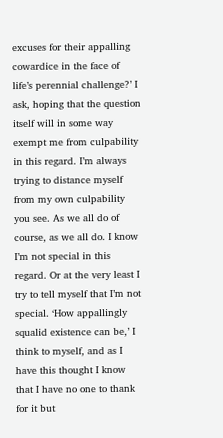excuses for their appalling cowardice in the face of life’s perennial challenge?’ I ask, hoping that the question itself will in some way exempt me from culpability in this regard. I’m always trying to distance myself from my own culpability you see. As we all do of course, as we all do. I know I’m not special in this regard. Or at the very least I try to tell myself that I’m not special. ‘How appallingly squalid existence can be,’ I think to myself, and as I have this thought I know that I have no one to thank for it but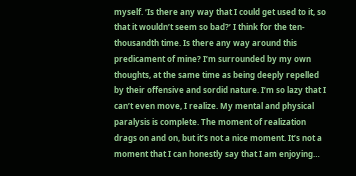myself. ‘Is there any way that I could get used to it, so that it wouldn’t seem so bad?’ I think for the ten-thousandth time. Is there any way around this predicament of mine? I’m surrounded by my own thoughts, at the same time as being deeply repelled by their offensive and sordid nature. I’m so lazy that I can’t even move, I realize. My mental and physical paralysis is complete. The moment of realization drags on and on, but it’s not a nice moment. It’s not a moment that I can honestly say that I am enjoying…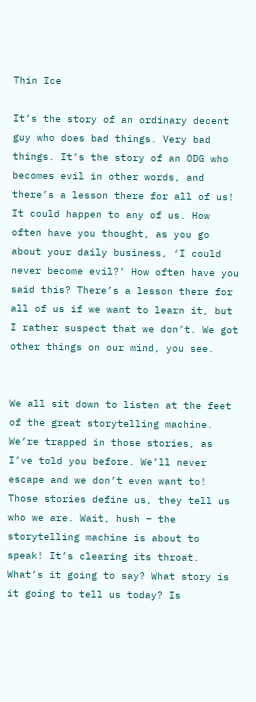Thin Ice

It’s the story of an ordinary decent guy who does bad things. Very bad things. It’s the story of an ODG who becomes evil in other words, and there’s a lesson there for all of us! It could happen to any of us. How often have you thought, as you go about your daily business, ‘I could never become evil?’ How often have you said this? There’s a lesson there for all of us if we want to learn it, but I rather suspect that we don’t. We got other things on our mind, you see.


We all sit down to listen at the feet of the great storytelling machine. We’re trapped in those stories, as I’ve told you before. We’ll never escape and we don’t even want to! Those stories define us, they tell us who we are. Wait, hush – the storytelling machine is about to speak! It’s clearing its throat. What’s it going to say? What story is it going to tell us today? Is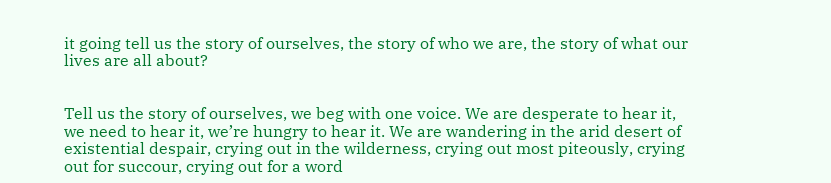it going tell us the story of ourselves, the story of who we are, the story of what our lives are all about?


Tell us the story of ourselves, we beg with one voice. We are desperate to hear it, we need to hear it, we’re hungry to hear it. We are wandering in the arid desert of existential despair, crying out in the wilderness, crying out most piteously, crying out for succour, crying out for a word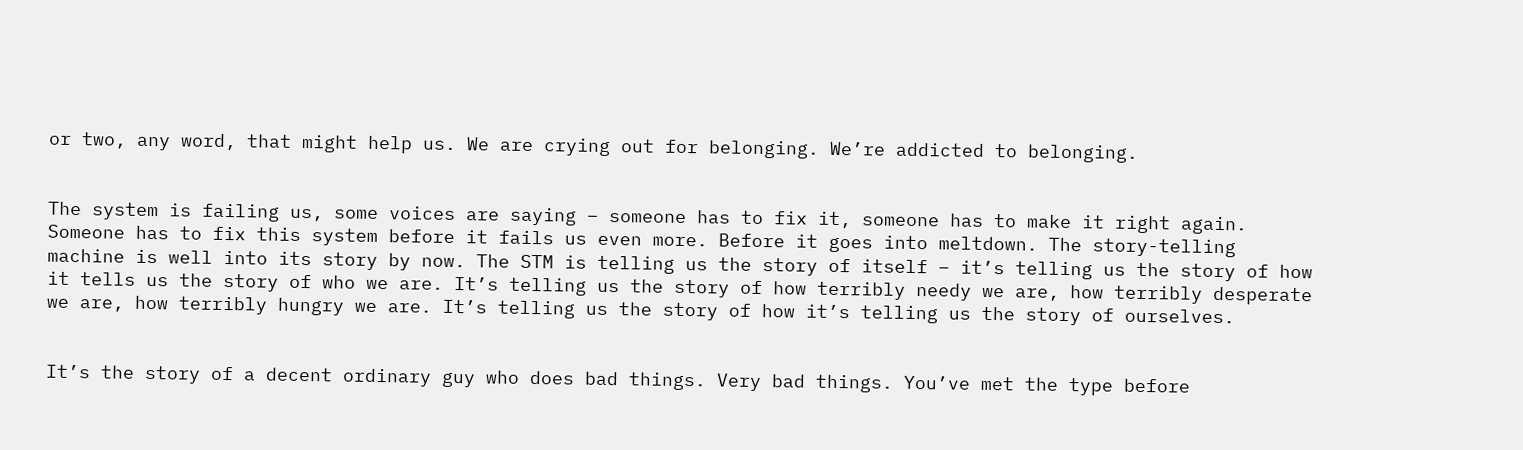or two, any word, that might help us. We are crying out for belonging. We’re addicted to belonging.


The system is failing us, some voices are saying – someone has to fix it, someone has to make it right again. Someone has to fix this system before it fails us even more. Before it goes into meltdown. The story-telling machine is well into its story by now. The STM is telling us the story of itself – it’s telling us the story of how it tells us the story of who we are. It’s telling us the story of how terribly needy we are, how terribly desperate we are, how terribly hungry we are. It’s telling us the story of how it’s telling us the story of ourselves.


It’s the story of a decent ordinary guy who does bad things. Very bad things. You’ve met the type before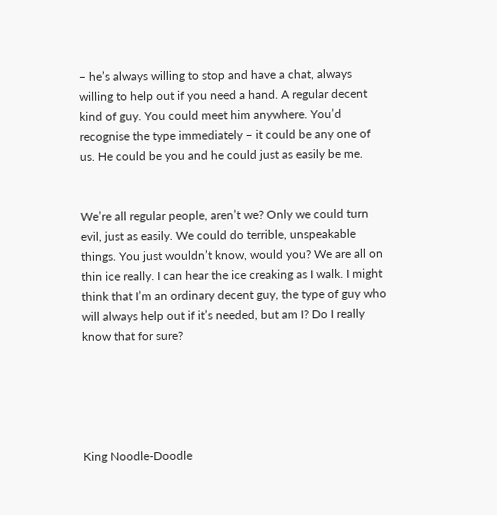– he’s always willing to stop and have a chat, always willing to help out if you need a hand. A regular decent kind of guy. You could meet him anywhere. You’d recognise the type immediately – it could be any one of us. He could be you and he could just as easily be me.


We’re all regular people, aren’t we? Only we could turn evil, just as easily. We could do terrible, unspeakable things. You just wouldn’t know, would you? We are all on thin ice really. I can hear the ice creaking as I walk. I might think that I’m an ordinary decent guy, the type of guy who will always help out if it’s needed, but am I? Do I really know that for sure?





King Noodle-Doodle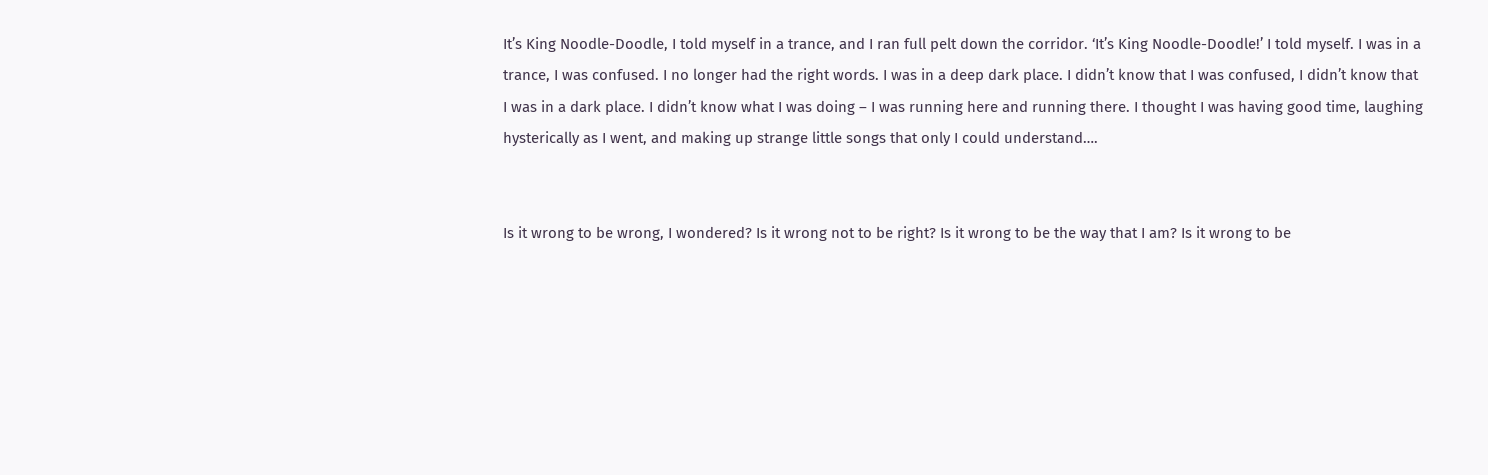It’s King Noodle-Doodle, I told myself in a trance, and I ran full pelt down the corridor. ‘It’s King Noodle-Doodle!’ I told myself. I was in a trance, I was confused. I no longer had the right words. I was in a deep dark place. I didn’t know that I was confused, I didn’t know that I was in a dark place. I didn’t know what I was doing – I was running here and running there. I thought I was having good time, laughing hysterically as I went, and making up strange little songs that only I could understand….


Is it wrong to be wrong, I wondered? Is it wrong not to be right? Is it wrong to be the way that I am? Is it wrong to be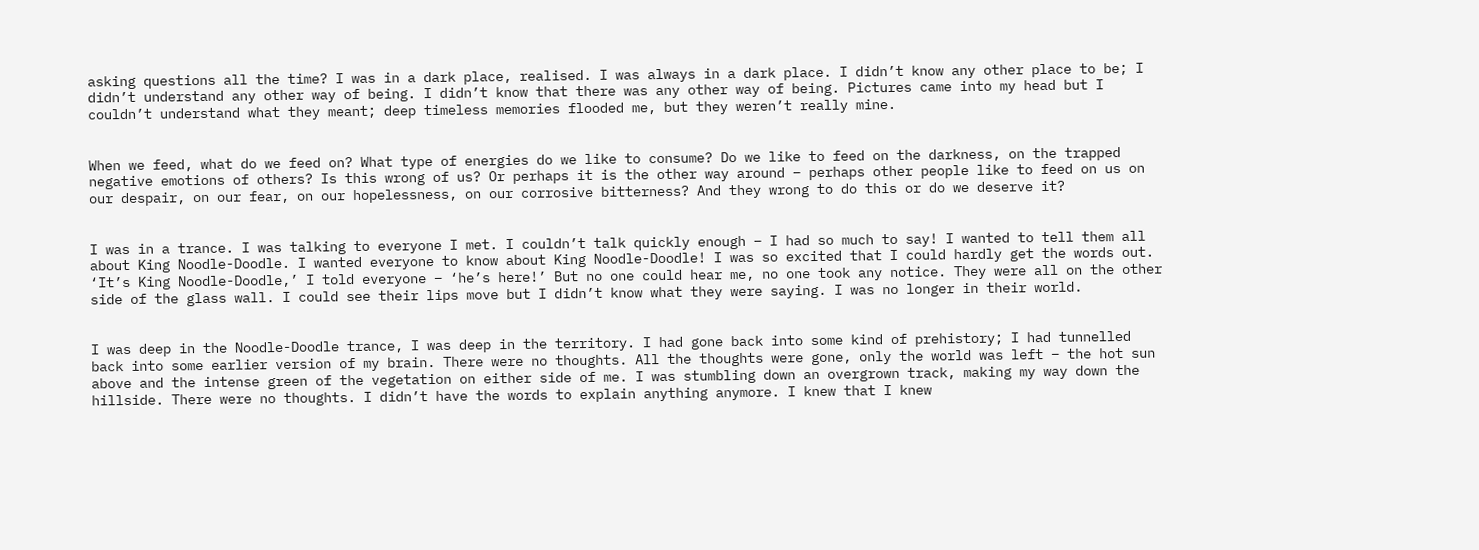asking questions all the time? I was in a dark place, realised. I was always in a dark place. I didn’t know any other place to be; I didn’t understand any other way of being. I didn’t know that there was any other way of being. Pictures came into my head but I couldn’t understand what they meant; deep timeless memories flooded me, but they weren’t really mine.


When we feed, what do we feed on? What type of energies do we like to consume? Do we like to feed on the darkness, on the trapped negative emotions of others? Is this wrong of us? Or perhaps it is the other way around – perhaps other people like to feed on us on our despair, on our fear, on our hopelessness, on our corrosive bitterness? And they wrong to do this or do we deserve it?


I was in a trance. I was talking to everyone I met. I couldn’t talk quickly enough – I had so much to say! I wanted to tell them all about King Noodle-Doodle. I wanted everyone to know about King Noodle-Doodle! I was so excited that I could hardly get the words out. ‘It’s King Noodle-Doodle,’ I told everyone – ‘he’s here!’ But no one could hear me, no one took any notice. They were all on the other side of the glass wall. I could see their lips move but I didn’t know what they were saying. I was no longer in their world.


I was deep in the Noodle-Doodle trance, I was deep in the territory. I had gone back into some kind of prehistory; I had tunnelled back into some earlier version of my brain. There were no thoughts. All the thoughts were gone, only the world was left – the hot sun above and the intense green of the vegetation on either side of me. I was stumbling down an overgrown track, making my way down the hillside. There were no thoughts. I didn’t have the words to explain anything anymore. I knew that I knew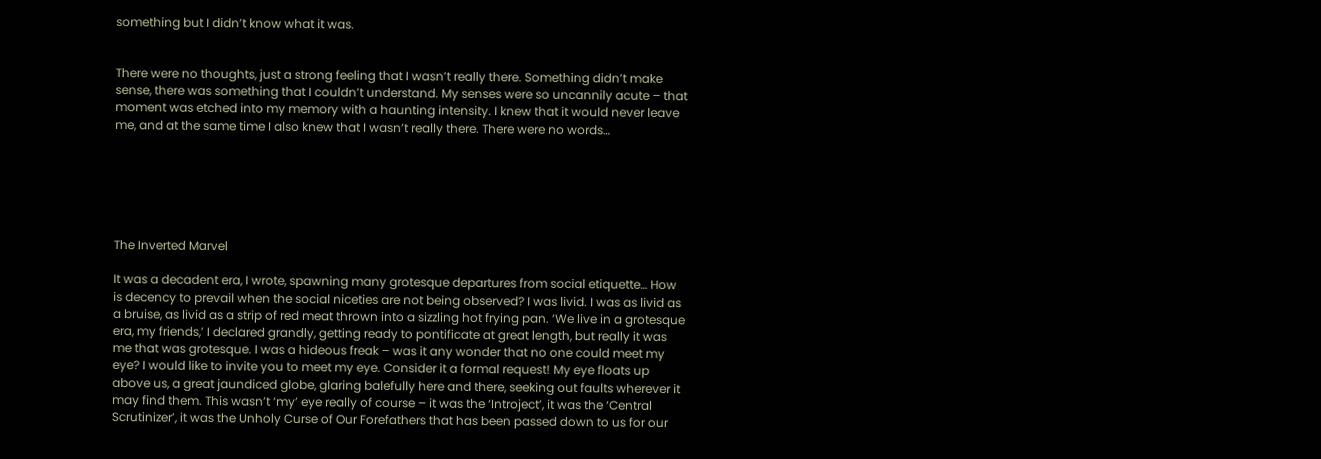something but I didn’t know what it was.


There were no thoughts, just a strong feeling that I wasn’t really there. Something didn’t make sense, there was something that I couldn’t understand. My senses were so uncannily acute – that moment was etched into my memory with a haunting intensity. I knew that it would never leave me, and at the same time I also knew that I wasn’t really there. There were no words…






The Inverted Marvel

It was a decadent era, I wrote, spawning many grotesque departures from social etiquette… How is decency to prevail when the social niceties are not being observed? I was livid. I was as livid as a bruise, as livid as a strip of red meat thrown into a sizzling hot frying pan. ‘We live in a grotesque era, my friends,’ I declared grandly, getting ready to pontificate at great length, but really it was me that was grotesque. I was a hideous freak – was it any wonder that no one could meet my eye? I would like to invite you to meet my eye. Consider it a formal request! My eye floats up above us, a great jaundiced globe, glaring balefully here and there, seeking out faults wherever it may find them. This wasn’t ‘my’ eye really of course – it was the ‘Introject’, it was the ‘Central Scrutinizer’, it was the Unholy Curse of Our Forefathers that has been passed down to us for our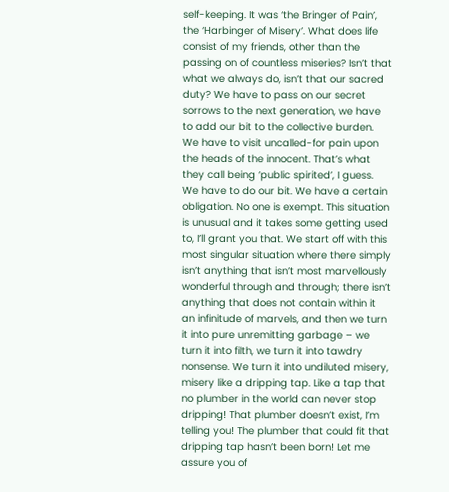self-keeping. It was ‘the Bringer of Pain’, the ‘Harbinger of Misery’. What does life consist of my friends, other than the passing on of countless miseries? Isn’t that what we always do, isn’t that our sacred duty? We have to pass on our secret sorrows to the next generation, we have to add our bit to the collective burden. We have to visit uncalled-for pain upon the heads of the innocent. That’s what they call being ‘public spirited’, I guess. We have to do our bit. We have a certain obligation. No one is exempt. This situation is unusual and it takes some getting used to, I’ll grant you that. We start off with this most singular situation where there simply isn’t anything that isn’t most marvellously wonderful through and through; there isn’t anything that does not contain within it an infinitude of marvels, and then we turn it into pure unremitting garbage – we turn it into filth, we turn it into tawdry nonsense. We turn it into undiluted misery, misery like a dripping tap. Like a tap that no plumber in the world can never stop dripping! That plumber doesn’t exist, I’m telling you! The plumber that could fit that dripping tap hasn’t been born! Let me assure you of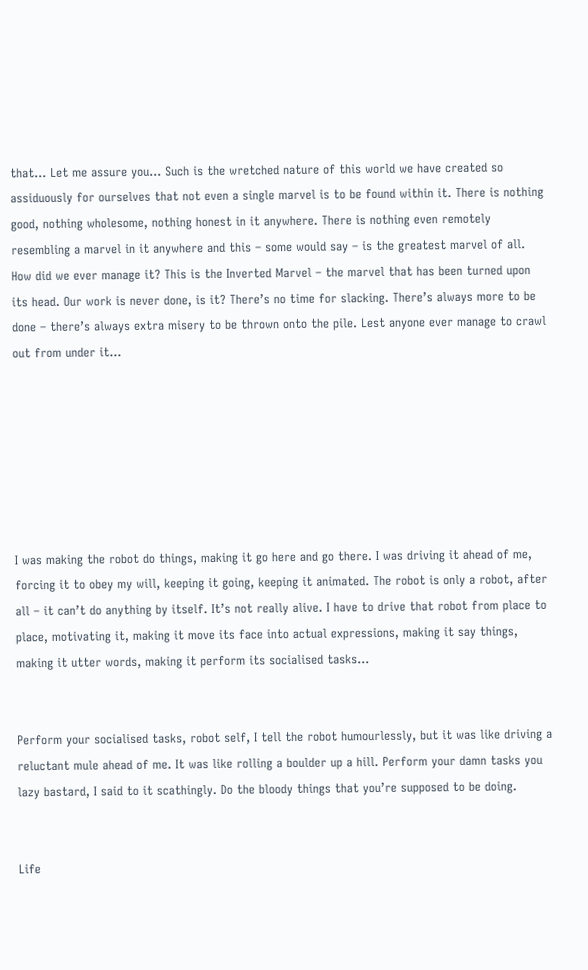that… Let me assure you… Such is the wretched nature of this world we have created so assiduously for ourselves that not even a single marvel is to be found within it. There is nothing good, nothing wholesome, nothing honest in it anywhere. There is nothing even remotely resembling a marvel in it anywhere and this – some would say – is the greatest marvel of all. How did we ever manage it? This is the Inverted Marvel – the marvel that has been turned upon its head. Our work is never done, is it? There’s no time for slacking. There’s always more to be done – there’s always extra misery to be thrown onto the pile. Lest anyone ever manage to crawl out from under it…







I was making the robot do things, making it go here and go there. I was driving it ahead of me, forcing it to obey my will, keeping it going, keeping it animated. The robot is only a robot, after all – it can’t do anything by itself. It’s not really alive. I have to drive that robot from place to place, motivating it, making it move its face into actual expressions, making it say things, making it utter words, making it perform its socialised tasks…


Perform your socialised tasks, robot self, I tell the robot humourlessly, but it was like driving a reluctant mule ahead of me. It was like rolling a boulder up a hill. Perform your damn tasks you lazy bastard, I said to it scathingly. Do the bloody things that you’re supposed to be doing.


Life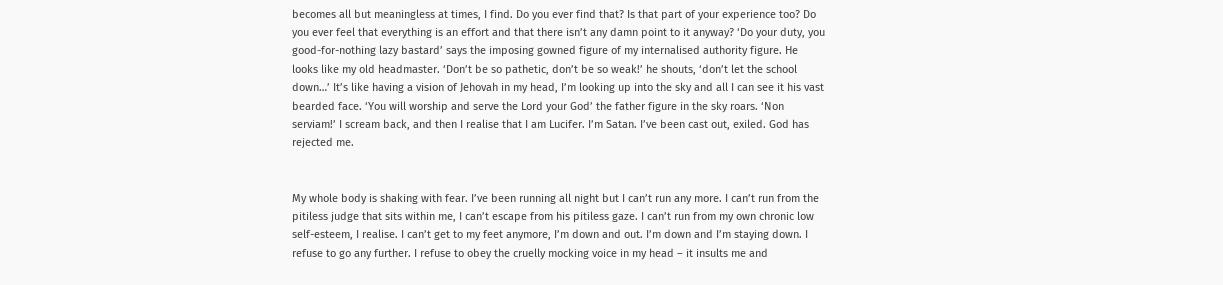becomes all but meaningless at times, I find. Do you ever find that? Is that part of your experience too? Do you ever feel that everything is an effort and that there isn’t any damn point to it anyway? ‘Do your duty, you good-for-nothing lazy bastard’ says the imposing gowned figure of my internalised authority figure. He looks like my old headmaster. ‘Don’t be so pathetic, don’t be so weak!’ he shouts, ‘don’t let the school down…’ It’s like having a vision of Jehovah in my head, I’m looking up into the sky and all I can see it his vast bearded face. ‘You will worship and serve the Lord your God’ the father figure in the sky roars. ‘Non serviam!’ I scream back, and then I realise that I am Lucifer. I’m Satan. I’ve been cast out, exiled. God has rejected me.


My whole body is shaking with fear. I’ve been running all night but I can’t run any more. I can’t run from the pitiless judge that sits within me, I can’t escape from his pitiless gaze. I can’t run from my own chronic low self-esteem, I realise. I can’t get to my feet anymore, I’m down and out. I’m down and I’m staying down. I refuse to go any further. I refuse to obey the cruelly mocking voice in my head – it insults me and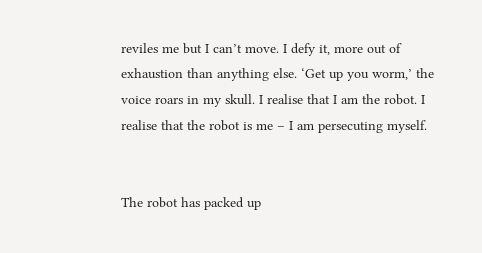reviles me but I can’t move. I defy it, more out of exhaustion than anything else. ‘Get up you worm,’ the voice roars in my skull. I realise that I am the robot. I realise that the robot is me – I am persecuting myself.


The robot has packed up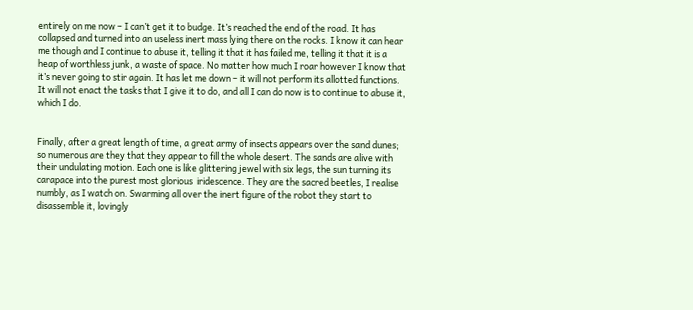entirely on me now – I can’t get it to budge. It’s reached the end of the road. It has collapsed and turned into an useless inert mass lying there on the rocks. I know it can hear me though and I continue to abuse it, telling it that it has failed me, telling it that it is a heap of worthless junk, a waste of space. No matter how much I roar however I know that it’s never going to stir again. It has let me down – it will not perform its allotted functions. It will not enact the tasks that I give it to do, and all I can do now is to continue to abuse it, which I do.


Finally, after a great length of time, a great army of insects appears over the sand dunes; so numerous are they that they appear to fill the whole desert. The sands are alive with their undulating motion. Each one is like glittering jewel with six legs, the sun turning its carapace into the purest most glorious  iridescence. They are the sacred beetles, I realise numbly, as I watch on. Swarming all over the inert figure of the robot they start to disassemble it, lovingly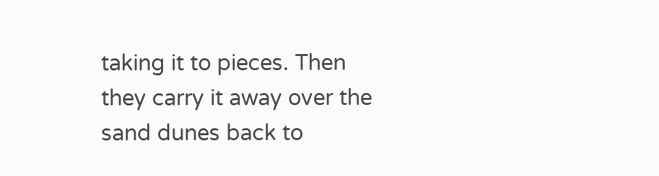taking it to pieces. Then they carry it away over the sand dunes back to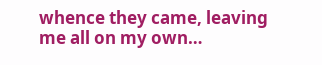whence they came, leaving me all on my own…